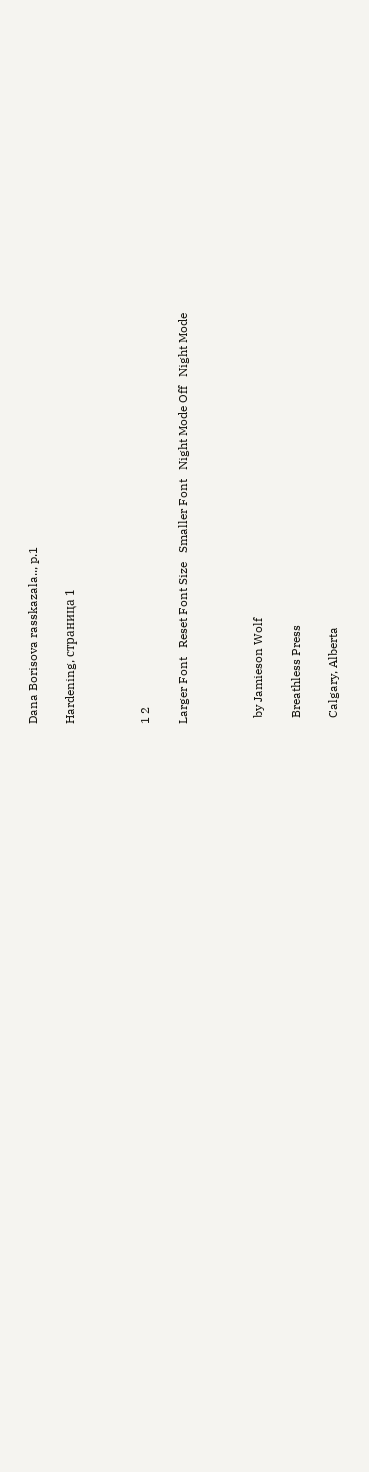Dana Borisova rasskazala.., p.1

Hardening, страница 1



1 2

Larger Font   Reset Font Size   Smaller Font   Night Mode Off   Night Mode



  by Jamieson Wolf

  Breathless Press

  Calgary, Alberta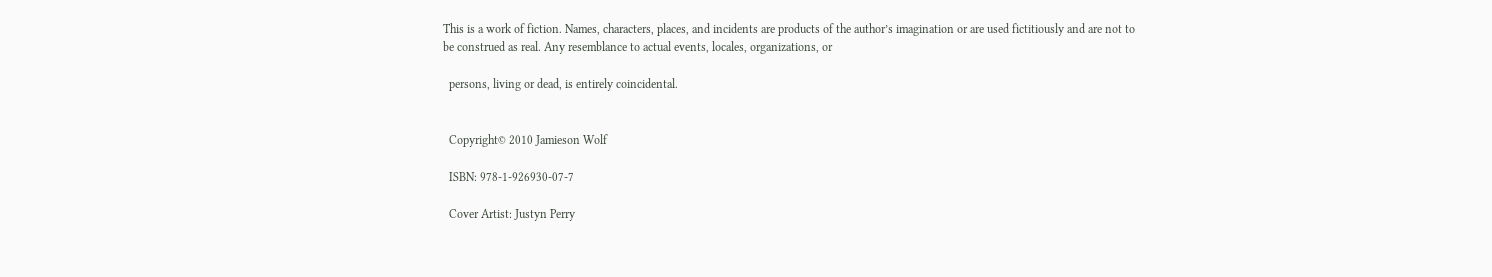This is a work of fiction. Names, characters, places, and incidents are products of the author’s imagination or are used fictitiously and are not to be construed as real. Any resemblance to actual events, locales, organizations, or

  persons, living or dead, is entirely coincidental.


  Copyright© 2010 Jamieson Wolf

  ISBN: 978-1-926930-07-7

  Cover Artist: Justyn Perry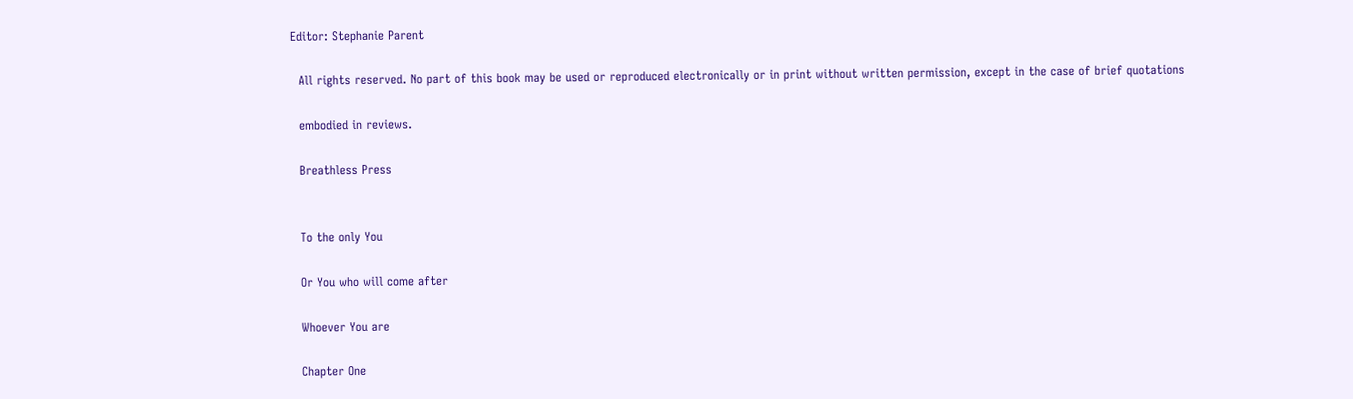Editor: Stephanie Parent

  All rights reserved. No part of this book may be used or reproduced electronically or in print without written permission, except in the case of brief quotations

  embodied in reviews.

  Breathless Press


  To the only You

  Or You who will come after

  Whoever You are

  Chapter One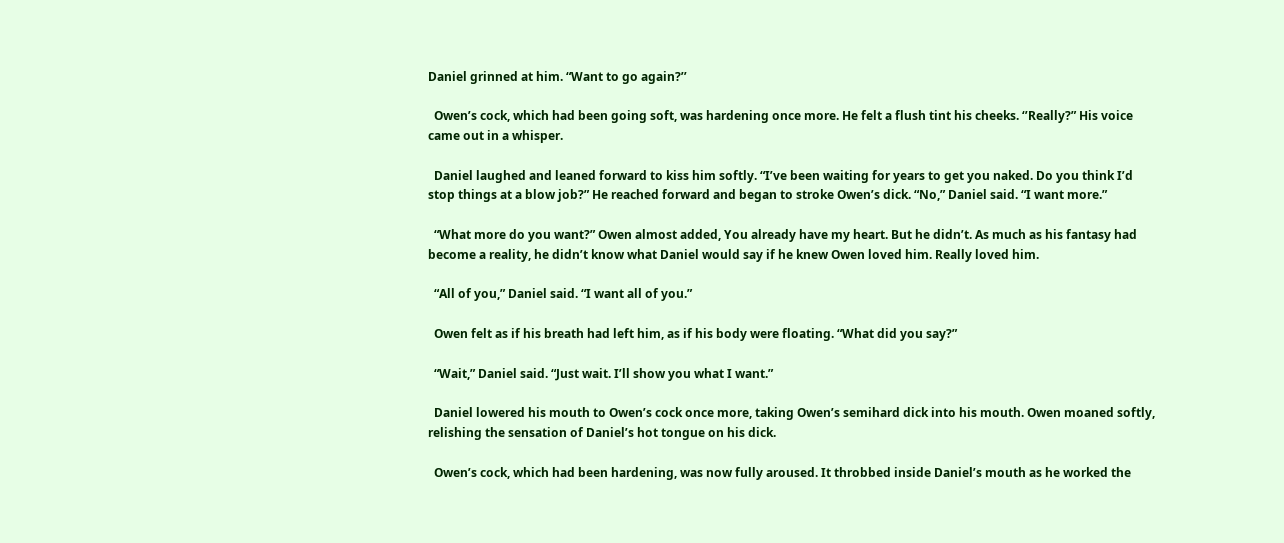Daniel grinned at him. “Want to go again?’’

  Owen’s cock, which had been going soft, was hardening once more. He felt a flush tint his cheeks. ‘’Really?” His voice came out in a whisper.

  Daniel laughed and leaned forward to kiss him softly. “I’ve been waiting for years to get you naked. Do you think I’d stop things at a blow job?” He reached forward and began to stroke Owen’s dick. “No,” Daniel said. “I want more.”

  “What more do you want?” Owen almost added, You already have my heart. But he didn’t. As much as his fantasy had become a reality, he didn’t know what Daniel would say if he knew Owen loved him. Really loved him.

  “All of you,” Daniel said. “I want all of you.”

  Owen felt as if his breath had left him, as if his body were floating. “What did you say?”

  “Wait,” Daniel said. “Just wait. I’ll show you what I want.”

  Daniel lowered his mouth to Owen’s cock once more, taking Owen’s semihard dick into his mouth. Owen moaned softly, relishing the sensation of Daniel’s hot tongue on his dick.

  Owen’s cock, which had been hardening, was now fully aroused. It throbbed inside Daniel’s mouth as he worked the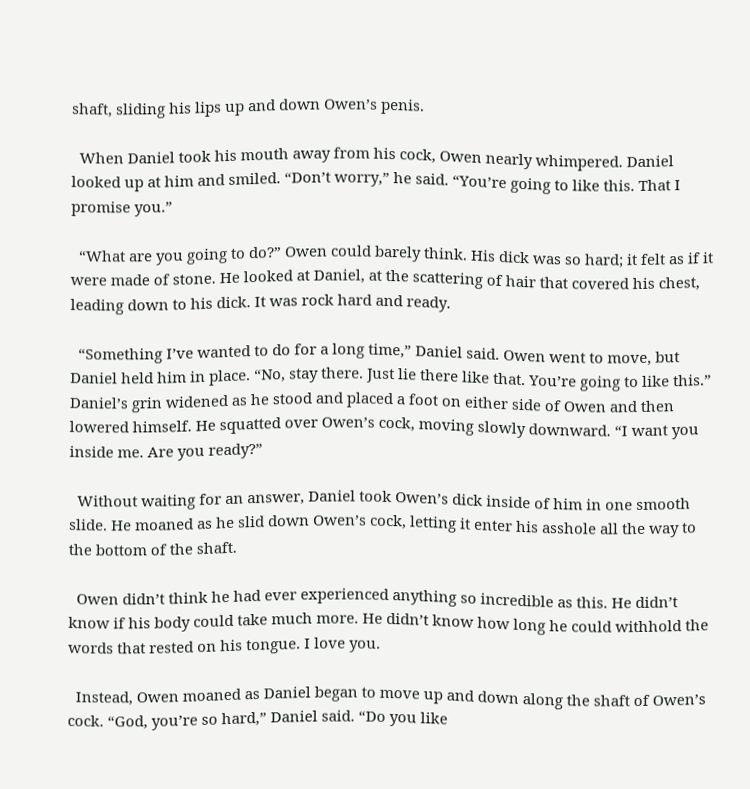shaft, sliding his lips up and down Owen’s penis.

  When Daniel took his mouth away from his cock, Owen nearly whimpered. Daniel looked up at him and smiled. “Don’t worry,” he said. “You’re going to like this. That I promise you.”

  “What are you going to do?” Owen could barely think. His dick was so hard; it felt as if it were made of stone. He looked at Daniel, at the scattering of hair that covered his chest, leading down to his dick. It was rock hard and ready.

  “Something I’ve wanted to do for a long time,” Daniel said. Owen went to move, but Daniel held him in place. “No, stay there. Just lie there like that. You’re going to like this.” Daniel’s grin widened as he stood and placed a foot on either side of Owen and then lowered himself. He squatted over Owen’s cock, moving slowly downward. “I want you inside me. Are you ready?”

  Without waiting for an answer, Daniel took Owen’s dick inside of him in one smooth slide. He moaned as he slid down Owen’s cock, letting it enter his asshole all the way to the bottom of the shaft.

  Owen didn’t think he had ever experienced anything so incredible as this. He didn’t know if his body could take much more. He didn’t know how long he could withhold the words that rested on his tongue. I love you.

  Instead, Owen moaned as Daniel began to move up and down along the shaft of Owen’s cock. “God, you’re so hard,” Daniel said. “Do you like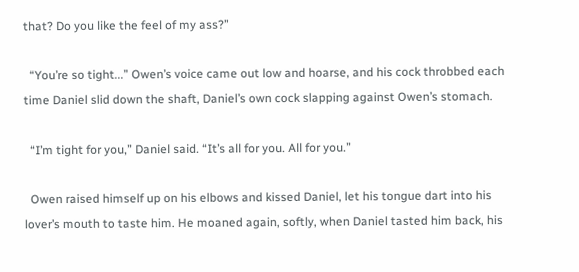that? Do you like the feel of my ass?”

  “You’re so tight...” Owen’s voice came out low and hoarse, and his cock throbbed each time Daniel slid down the shaft, Daniel’s own cock slapping against Owen’s stomach.

  “I’m tight for you,” Daniel said. “It’s all for you. All for you.”

  Owen raised himself up on his elbows and kissed Daniel, let his tongue dart into his lover’s mouth to taste him. He moaned again, softly, when Daniel tasted him back, his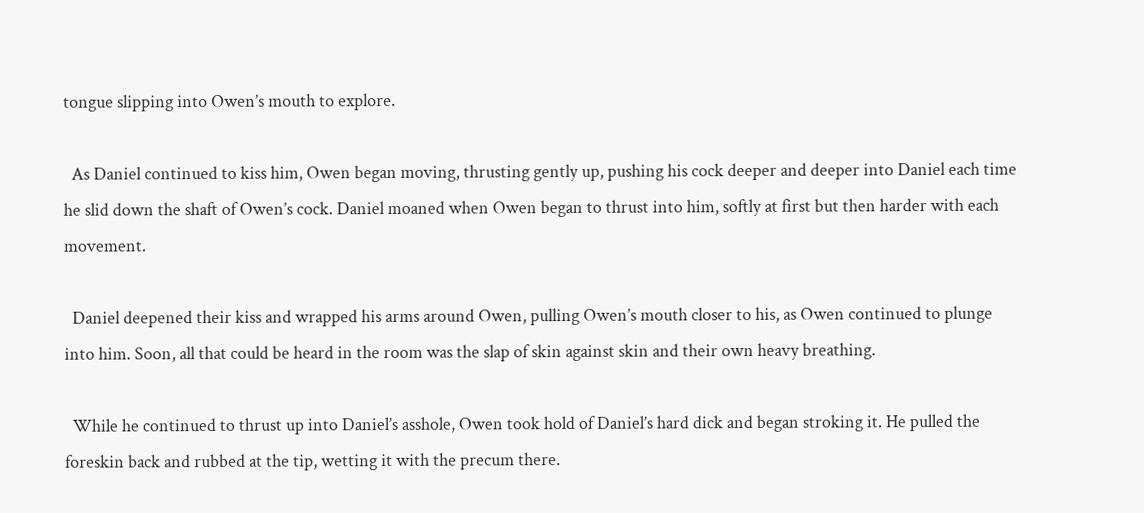tongue slipping into Owen’s mouth to explore.

  As Daniel continued to kiss him, Owen began moving, thrusting gently up, pushing his cock deeper and deeper into Daniel each time he slid down the shaft of Owen’s cock. Daniel moaned when Owen began to thrust into him, softly at first but then harder with each movement.

  Daniel deepened their kiss and wrapped his arms around Owen, pulling Owen’s mouth closer to his, as Owen continued to plunge into him. Soon, all that could be heard in the room was the slap of skin against skin and their own heavy breathing.

  While he continued to thrust up into Daniel’s asshole, Owen took hold of Daniel’s hard dick and began stroking it. He pulled the foreskin back and rubbed at the tip, wetting it with the precum there.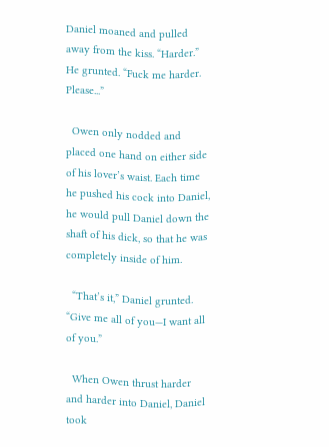Daniel moaned and pulled away from the kiss. “Harder.” He grunted. “Fuck me harder. Please...”

  Owen only nodded and placed one hand on either side of his lover’s waist. Each time he pushed his cock into Daniel, he would pull Daniel down the shaft of his dick, so that he was completely inside of him.

  “That’s it,” Daniel grunted. “Give me all of you—I want all of you.”

  When Owen thrust harder and harder into Daniel, Daniel took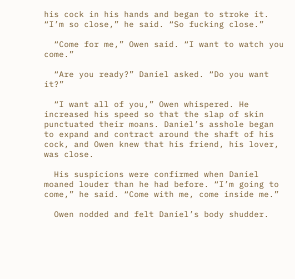his cock in his hands and began to stroke it. “I’m so close,” he said. “So fucking close.”

  “Come for me,” Owen said. “I want to watch you come.”

  “Are you ready?” Daniel asked. “Do you want it?”

  “I want all of you,” Owen whispered. He increased his speed so that the slap of skin punctuated their moans. Daniel’s asshole began to expand and contract around the shaft of his cock, and Owen knew that his friend, his lover, was close.

  His suspicions were confirmed when Daniel moaned louder than he had before. “I’m going to come,” he said. “Come with me, come inside me.”

  Owen nodded and felt Daniel’s body shudder.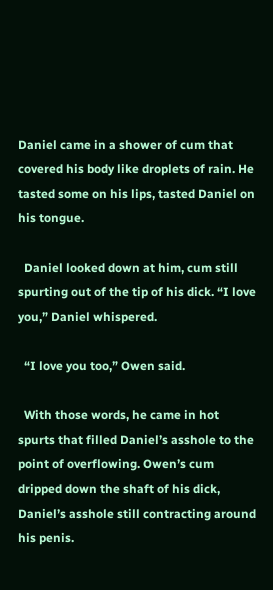Daniel came in a shower of cum that covered his body like droplets of rain. He tasted some on his lips, tasted Daniel on his tongue.

  Daniel looked down at him, cum still spurting out of the tip of his dick. “I love you,” Daniel whispered.

  “I love you too,” Owen said.

  With those words, he came in hot spurts that filled Daniel’s asshole to the point of overflowing. Owen’s cum dripped down the shaft of his dick, Daniel’s asshole still contracting around his penis.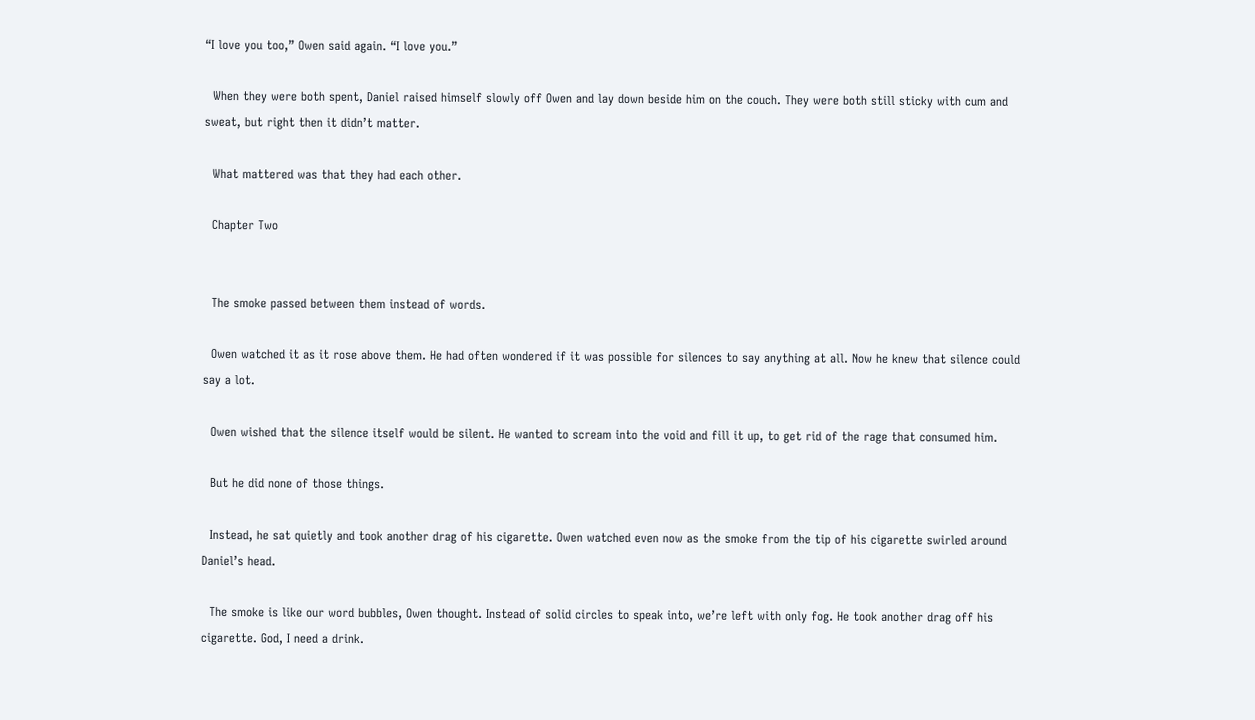“I love you too,” Owen said again. “I love you.”

  When they were both spent, Daniel raised himself slowly off Owen and lay down beside him on the couch. They were both still sticky with cum and sweat, but right then it didn’t matter.

  What mattered was that they had each other.

  Chapter Two


  The smoke passed between them instead of words.

  Owen watched it as it rose above them. He had often wondered if it was possible for silences to say anything at all. Now he knew that silence could say a lot.

  Owen wished that the silence itself would be silent. He wanted to scream into the void and fill it up, to get rid of the rage that consumed him.

  But he did none of those things.

  Instead, he sat quietly and took another drag of his cigarette. Owen watched even now as the smoke from the tip of his cigarette swirled around Daniel’s head.

  The smoke is like our word bubbles, Owen thought. Instead of solid circles to speak into, we’re left with only fog. He took another drag off his cigarette. God, I need a drink.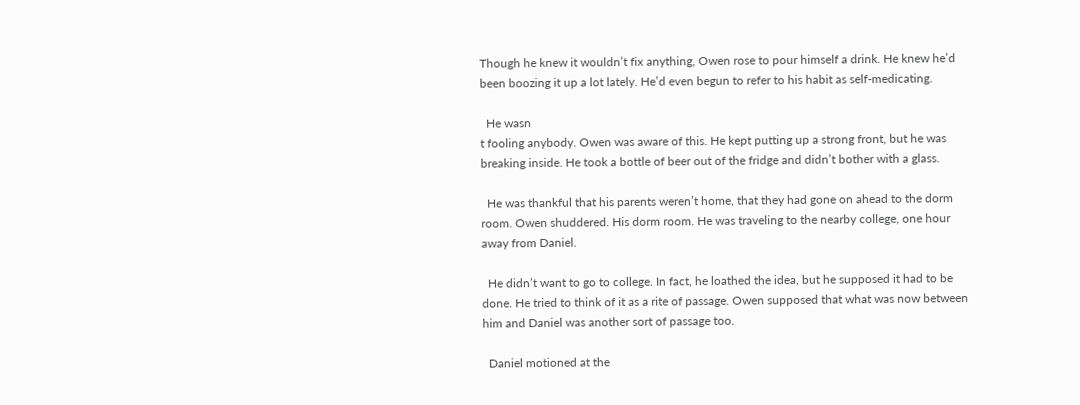Though he knew it wouldn’t fix anything, Owen rose to pour himself a drink. He knew he’d been boozing it up a lot lately. He’d even begun to refer to his habit as self-medicating.

  He wasn
t fooling anybody. Owen was aware of this. He kept putting up a strong front, but he was breaking inside. He took a bottle of beer out of the fridge and didn’t bother with a glass.

  He was thankful that his parents weren’t home, that they had gone on ahead to the dorm room. Owen shuddered. His dorm room. He was traveling to the nearby college, one hour away from Daniel.

  He didn’t want to go to college. In fact, he loathed the idea, but he supposed it had to be done. He tried to think of it as a rite of passage. Owen supposed that what was now between him and Daniel was another sort of passage too.

  Daniel motioned at the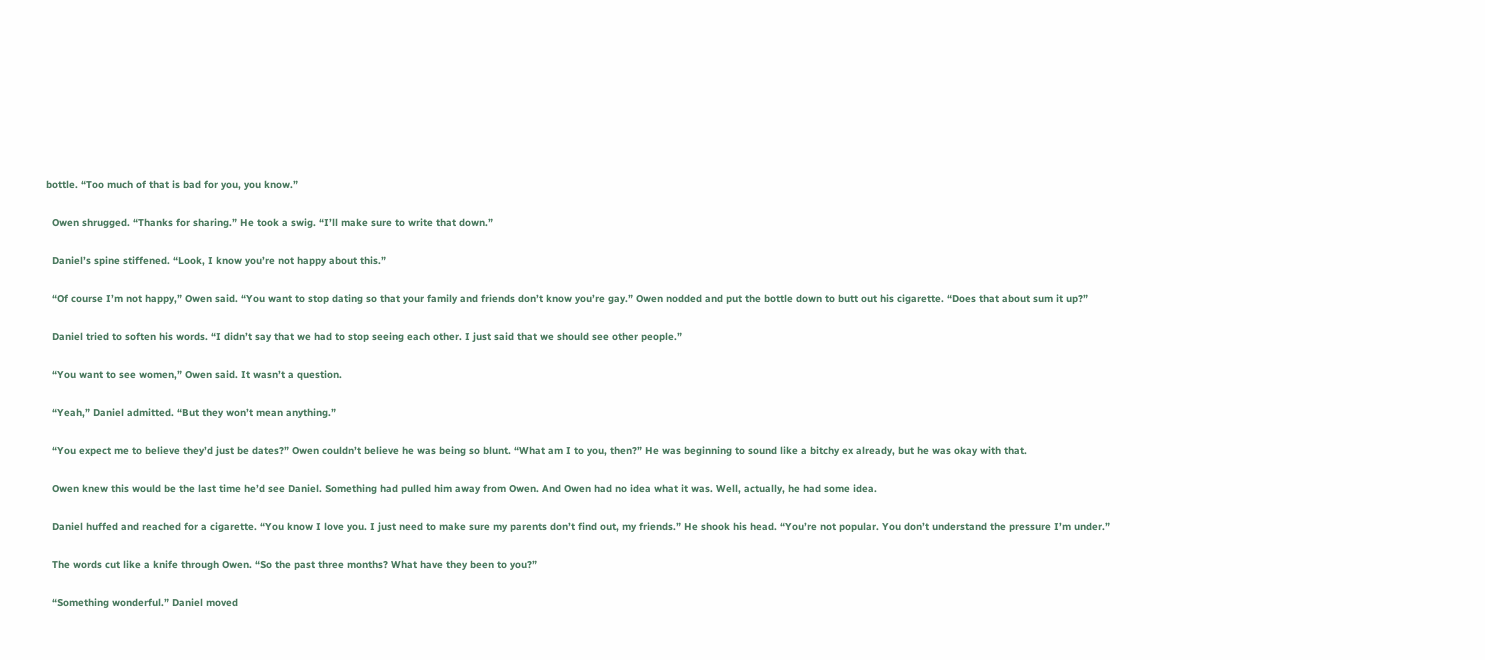bottle. “Too much of that is bad for you, you know.”

  Owen shrugged. “Thanks for sharing.” He took a swig. “I’ll make sure to write that down.”

  Daniel’s spine stiffened. “Look, I know you’re not happy about this.”

  “Of course I’m not happy,” Owen said. “You want to stop dating so that your family and friends don’t know you’re gay.” Owen nodded and put the bottle down to butt out his cigarette. “Does that about sum it up?”

  Daniel tried to soften his words. “I didn’t say that we had to stop seeing each other. I just said that we should see other people.”

  “You want to see women,” Owen said. It wasn’t a question.

  “Yeah,” Daniel admitted. “But they won’t mean anything.”

  “You expect me to believe they’d just be dates?” Owen couldn’t believe he was being so blunt. “What am I to you, then?” He was beginning to sound like a bitchy ex already, but he was okay with that.

  Owen knew this would be the last time he’d see Daniel. Something had pulled him away from Owen. And Owen had no idea what it was. Well, actually, he had some idea.

  Daniel huffed and reached for a cigarette. “You know I love you. I just need to make sure my parents don’t find out, my friends.” He shook his head. “You’re not popular. You don’t understand the pressure I’m under.”

  The words cut like a knife through Owen. “So the past three months? What have they been to you?”

  “Something wonderful.” Daniel moved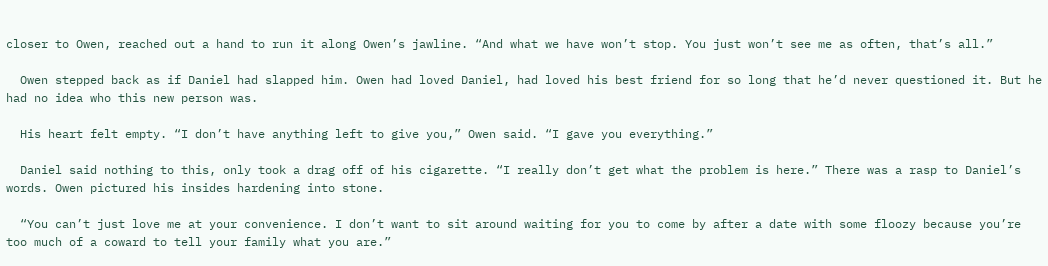closer to Owen, reached out a hand to run it along Owen’s jawline. “And what we have won’t stop. You just won’t see me as often, that’s all.”

  Owen stepped back as if Daniel had slapped him. Owen had loved Daniel, had loved his best friend for so long that he’d never questioned it. But he had no idea who this new person was.

  His heart felt empty. “I don’t have anything left to give you,” Owen said. “I gave you everything.”

  Daniel said nothing to this, only took a drag off of his cigarette. “I really don’t get what the problem is here.” There was a rasp to Daniel’s words. Owen pictured his insides hardening into stone.

  “You can’t just love me at your convenience. I don’t want to sit around waiting for you to come by after a date with some floozy because you’re too much of a coward to tell your family what you are.”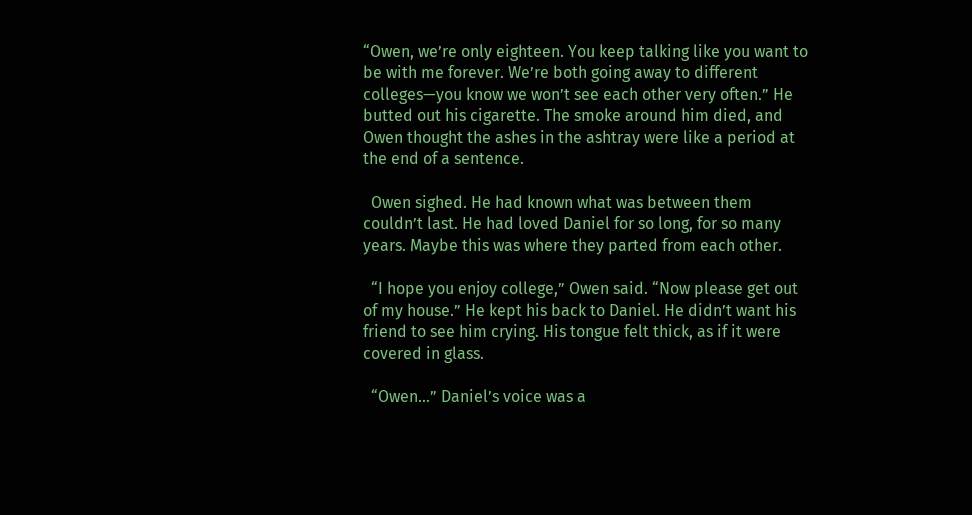“Owen, we’re only eighteen. You keep talking like you want to be with me forever. We’re both going away to different colleges—you know we won’t see each other very often.” He butted out his cigarette. The smoke around him died, and Owen thought the ashes in the ashtray were like a period at the end of a sentence.

  Owen sighed. He had known what was between them couldn’t last. He had loved Daniel for so long, for so many years. Maybe this was where they parted from each other.

  “I hope you enjoy college,” Owen said. “Now please get out of my house.” He kept his back to Daniel. He didn’t want his friend to see him crying. His tongue felt thick, as if it were covered in glass.

  “Owen...” Daniel’s voice was a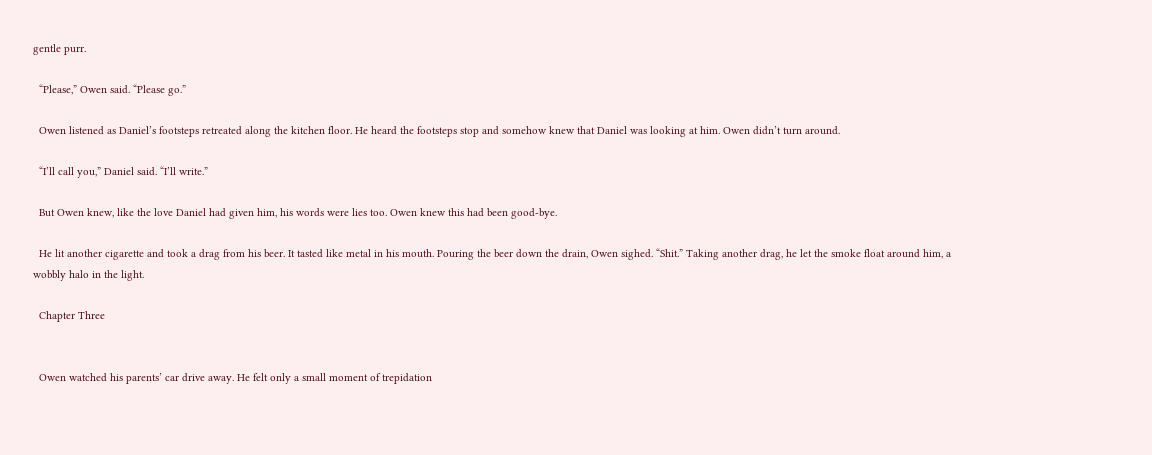gentle purr.

  “Please,” Owen said. “Please go.”

  Owen listened as Daniel’s footsteps retreated along the kitchen floor. He heard the footsteps stop and somehow knew that Daniel was looking at him. Owen didn’t turn around.

  “I’ll call you,” Daniel said. “I’ll write.”

  But Owen knew, like the love Daniel had given him, his words were lies too. Owen knew this had been good-bye.

  He lit another cigarette and took a drag from his beer. It tasted like metal in his mouth. Pouring the beer down the drain, Owen sighed. “Shit.” Taking another drag, he let the smoke float around him, a wobbly halo in the light.

  Chapter Three


  Owen watched his parents’ car drive away. He felt only a small moment of trepidation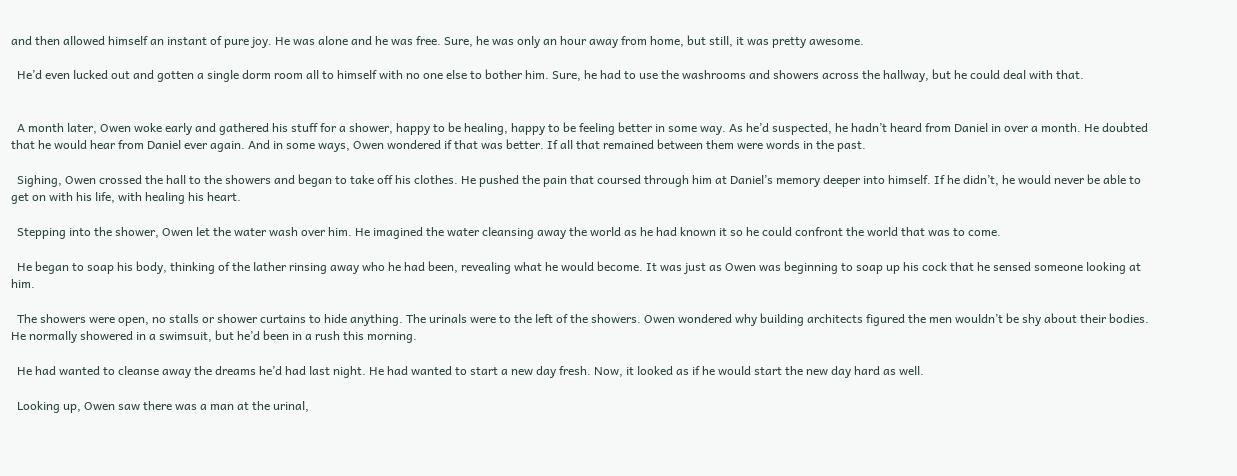and then allowed himself an instant of pure joy. He was alone and he was free. Sure, he was only an hour away from home, but still, it was pretty awesome.

  He’d even lucked out and gotten a single dorm room all to himself with no one else to bother him. Sure, he had to use the washrooms and showers across the hallway, but he could deal with that.


  A month later, Owen woke early and gathered his stuff for a shower, happy to be healing, happy to be feeling better in some way. As he’d suspected, he hadn’t heard from Daniel in over a month. He doubted that he would hear from Daniel ever again. And in some ways, Owen wondered if that was better. If all that remained between them were words in the past.

  Sighing, Owen crossed the hall to the showers and began to take off his clothes. He pushed the pain that coursed through him at Daniel’s memory deeper into himself. If he didn’t, he would never be able to get on with his life, with healing his heart.

  Stepping into the shower, Owen let the water wash over him. He imagined the water cleansing away the world as he had known it so he could confront the world that was to come.

  He began to soap his body, thinking of the lather rinsing away who he had been, revealing what he would become. It was just as Owen was beginning to soap up his cock that he sensed someone looking at him.

  The showers were open, no stalls or shower curtains to hide anything. The urinals were to the left of the showers. Owen wondered why building architects figured the men wouldn’t be shy about their bodies. He normally showered in a swimsuit, but he’d been in a rush this morning.

  He had wanted to cleanse away the dreams he’d had last night. He had wanted to start a new day fresh. Now, it looked as if he would start the new day hard as well.

  Looking up, Owen saw there was a man at the urinal,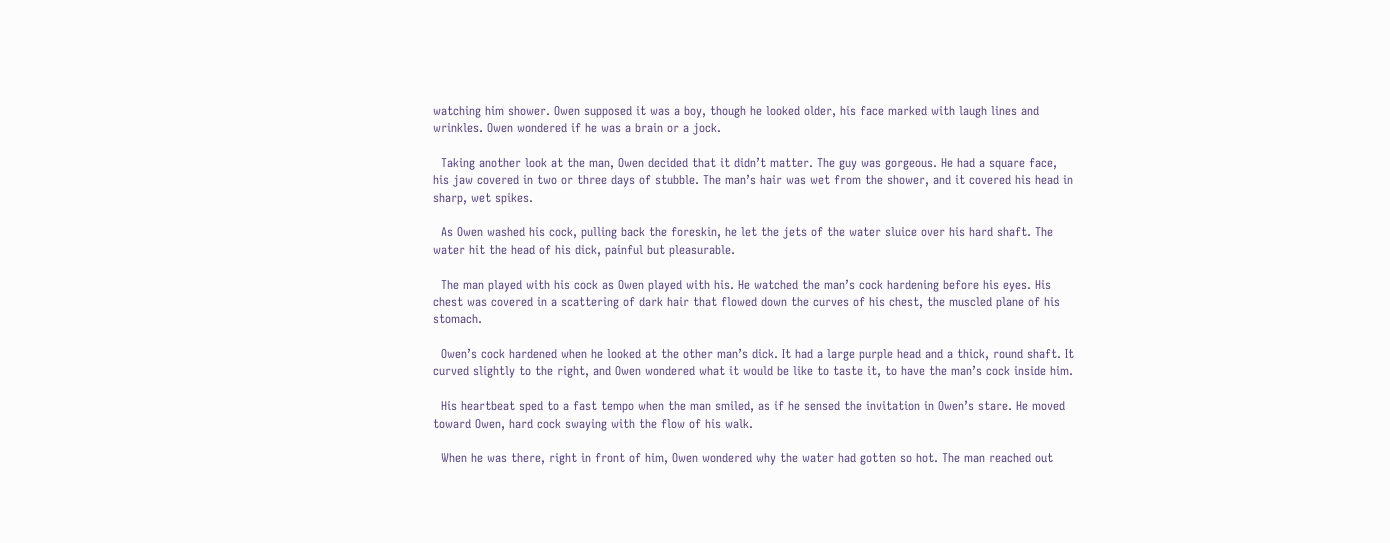watching him shower. Owen supposed it was a boy, though he looked older, his face marked with laugh lines and wrinkles. Owen wondered if he was a brain or a jock.

  Taking another look at the man, Owen decided that it didn’t matter. The guy was gorgeous. He had a square face, his jaw covered in two or three days of stubble. The man’s hair was wet from the shower, and it covered his head in sharp, wet spikes.

  As Owen washed his cock, pulling back the foreskin, he let the jets of the water sluice over his hard shaft. The water hit the head of his dick, painful but pleasurable.

  The man played with his cock as Owen played with his. He watched the man’s cock hardening before his eyes. His chest was covered in a scattering of dark hair that flowed down the curves of his chest, the muscled plane of his stomach.

  Owen’s cock hardened when he looked at the other man’s dick. It had a large purple head and a thick, round shaft. It curved slightly to the right, and Owen wondered what it would be like to taste it, to have the man’s cock inside him.

  His heartbeat sped to a fast tempo when the man smiled, as if he sensed the invitation in Owen’s stare. He moved toward Owen, hard cock swaying with the flow of his walk.

  When he was there, right in front of him, Owen wondered why the water had gotten so hot. The man reached out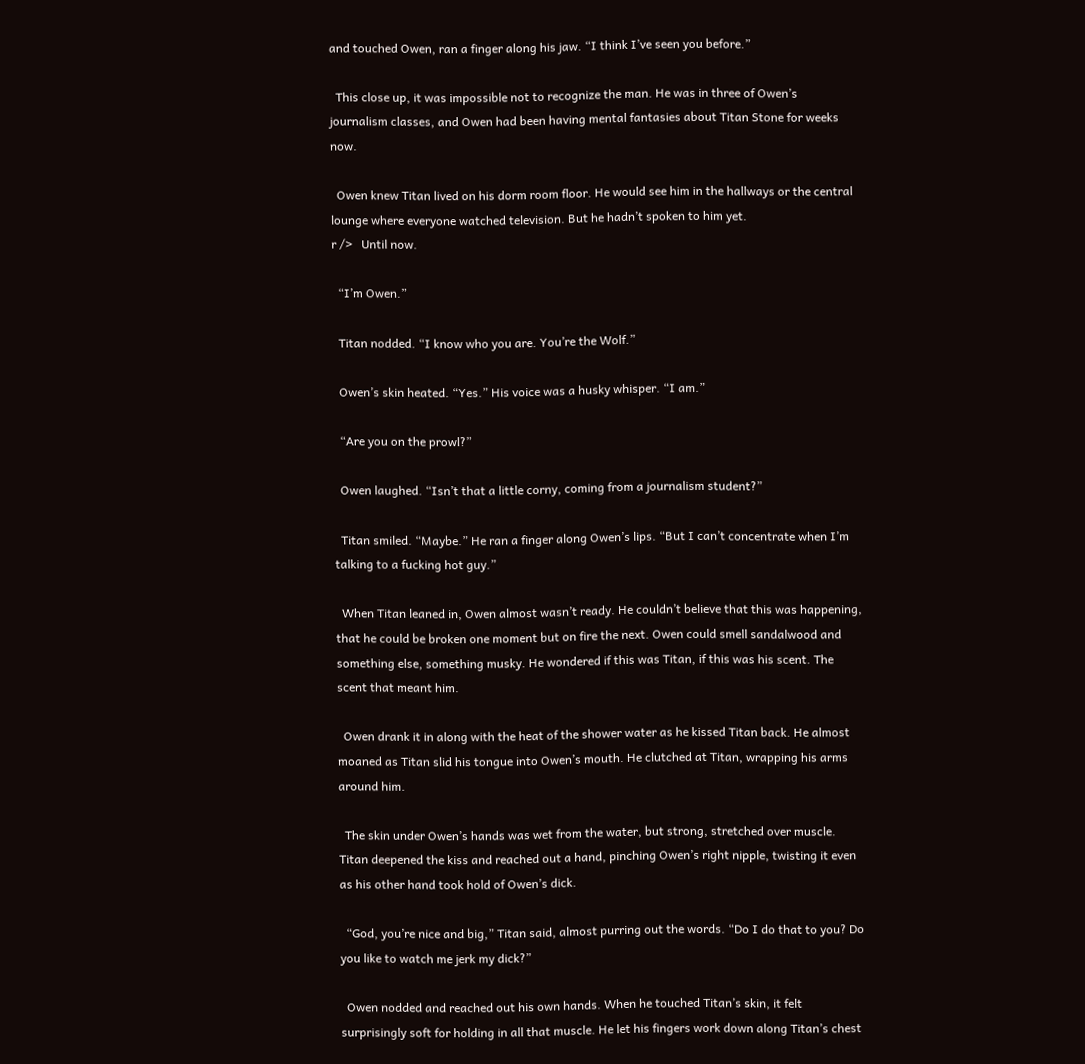and touched Owen, ran a finger along his jaw. “I think I’ve seen you before.”

  This close up, it was impossible not to recognize the man. He was in three of Owen’s journalism classes, and Owen had been having mental fantasies about Titan Stone for weeks now.

  Owen knew Titan lived on his dorm room floor. He would see him in the hallways or the central lounge where everyone watched television. But he hadn’t spoken to him yet.
r />   Until now.

  “I’m Owen.”

  Titan nodded. “I know who you are. You’re the Wolf.”

  Owen’s skin heated. “Yes.” His voice was a husky whisper. “I am.”

  “Are you on the prowl?”

  Owen laughed. “Isn’t that a little corny, coming from a journalism student?”

  Titan smiled. “Maybe.” He ran a finger along Owen’s lips. “But I can’t concentrate when I’m talking to a fucking hot guy.”

  When Titan leaned in, Owen almost wasn’t ready. He couldn’t believe that this was happening, that he could be broken one moment but on fire the next. Owen could smell sandalwood and something else, something musky. He wondered if this was Titan, if this was his scent. The scent that meant him.

  Owen drank it in along with the heat of the shower water as he kissed Titan back. He almost moaned as Titan slid his tongue into Owen’s mouth. He clutched at Titan, wrapping his arms around him.

  The skin under Owen’s hands was wet from the water, but strong, stretched over muscle. Titan deepened the kiss and reached out a hand, pinching Owen’s right nipple, twisting it even as his other hand took hold of Owen’s dick.

  “God, you’re nice and big,” Titan said, almost purring out the words. “Do I do that to you? Do you like to watch me jerk my dick?”

  Owen nodded and reached out his own hands. When he touched Titan’s skin, it felt surprisingly soft for holding in all that muscle. He let his fingers work down along Titan’s chest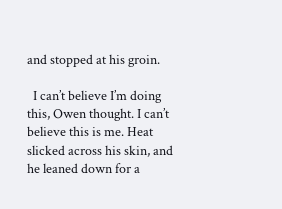and stopped at his groin.

  I can’t believe I’m doing this, Owen thought. I can’t believe this is me. Heat slicked across his skin, and he leaned down for a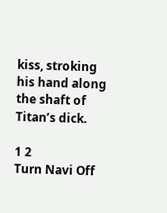kiss, stroking his hand along the shaft of Titan’s dick.

1 2
Turn Navi Off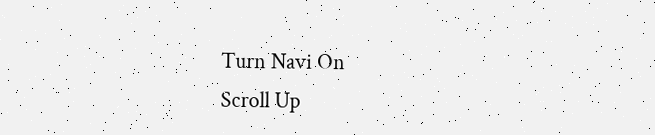Turn Navi On
Scroll Up